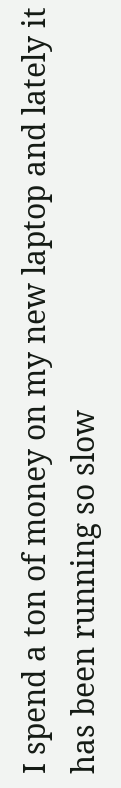I spend a ton of money on my new laptop and lately it has been running so slow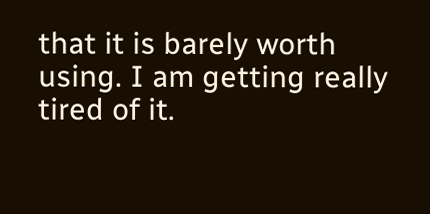that it is barely worth using. I am getting really tired of it.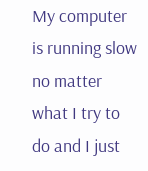My computer is running slow no matter what I try to do and I just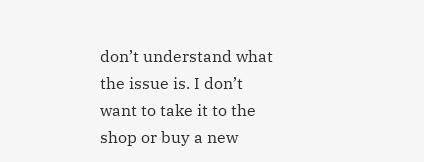don’t understand what the issue is. I don’t want to take it to the shop or buy a new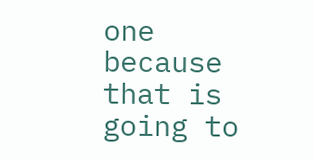one because that is going to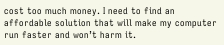cost too much money. I need to find an affordable solution that will make my computer run faster and won’t harm it.